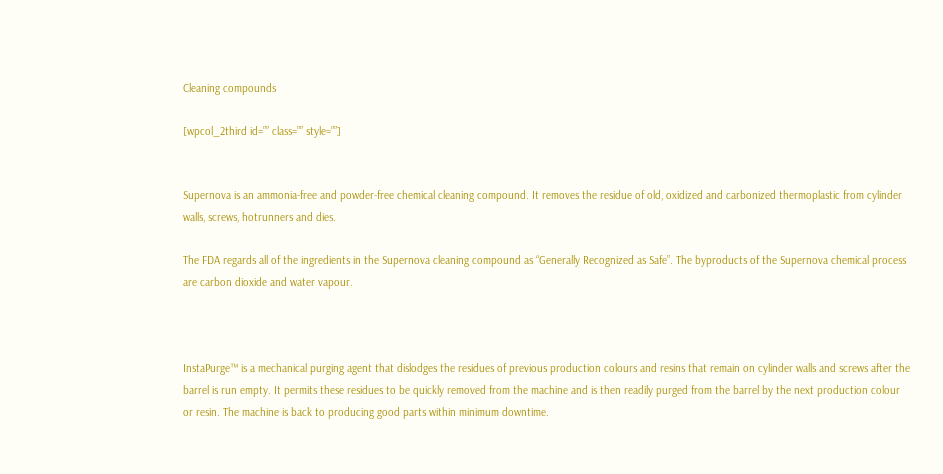Cleaning compounds

[wpcol_2third id=”” class=”” style=””]


Supernova is an ammonia-free and powder-free chemical cleaning compound. It removes the residue of old, oxidized and carbonized thermoplastic from cylinder walls, screws, hotrunners and dies.

The FDA regards all of the ingredients in the Supernova cleaning compound as “Generally Recognized as Safe”. The byproducts of the Supernova chemical process are carbon dioxide and water vapour.



InstaPurge™ is a mechanical purging agent that dislodges the residues of previous production colours and resins that remain on cylinder walls and screws after the barrel is run empty. It permits these residues to be quickly removed from the machine and is then readily purged from the barrel by the next production colour or resin. The machine is back to producing good parts within minimum downtime.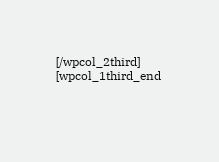[/wpcol_2third] [wpcol_1third_end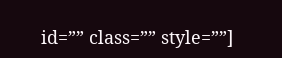id=”” class=”” style=””]